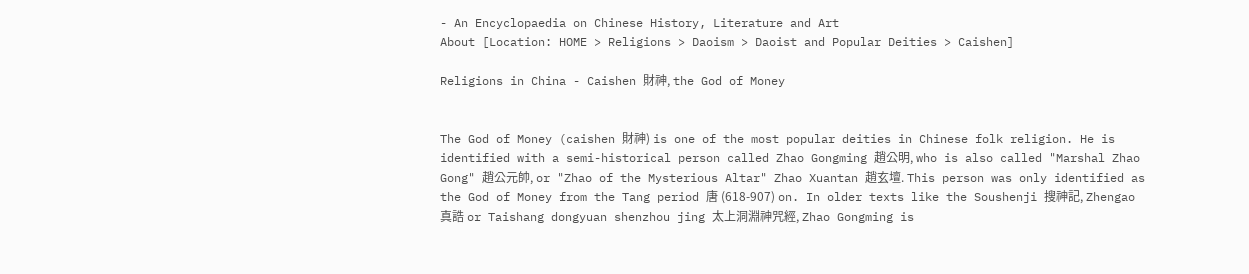- An Encyclopaedia on Chinese History, Literature and Art
About [Location: HOME > Religions > Daoism > Daoist and Popular Deities > Caishen]

Religions in China - Caishen 財神, the God of Money


The God of Money (caishen 財神) is one of the most popular deities in Chinese folk religion. He is identified with a semi-historical person called Zhao Gongming 趙公明, who is also called "Marshal Zhao Gong" 趙公元帥, or "Zhao of the Mysterious Altar" Zhao Xuantan 趙玄壇. This person was only identified as the God of Money from the Tang period 唐 (618-907) on. In older texts like the Soushenji 搜神記, Zhengao 真誥 or Taishang dongyuan shenzhou jing 太上洞淵神咒經, Zhao Gongming is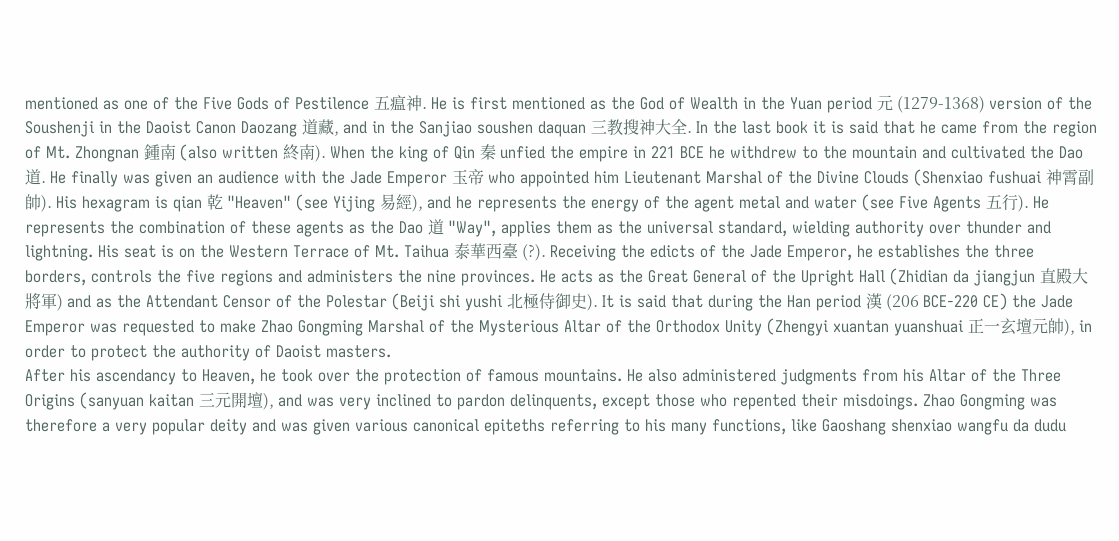mentioned as one of the Five Gods of Pestilence 五瘟神. He is first mentioned as the God of Wealth in the Yuan period 元 (1279-1368) version of the Soushenji in the Daoist Canon Daozang 道藏, and in the Sanjiao soushen daquan 三教搜神大全. In the last book it is said that he came from the region of Mt. Zhongnan 鍾南 (also written 終南). When the king of Qin 秦 unfied the empire in 221 BCE he withdrew to the mountain and cultivated the Dao 道. He finally was given an audience with the Jade Emperor 玉帝 who appointed him Lieutenant Marshal of the Divine Clouds (Shenxiao fushuai 神霄副帥). His hexagram is qian 乾 "Heaven" (see Yijing 易經), and he represents the energy of the agent metal and water (see Five Agents 五行). He represents the combination of these agents as the Dao 道 "Way", applies them as the universal standard, wielding authority over thunder and lightning. His seat is on the Western Terrace of Mt. Taihua 泰華西臺 (?). Receiving the edicts of the Jade Emperor, he establishes the three borders, controls the five regions and administers the nine provinces. He acts as the Great General of the Upright Hall (Zhidian da jiangjun 直殿大將軍) and as the Attendant Censor of the Polestar (Beiji shi yushi 北極侍御史). It is said that during the Han period 漢 (206 BCE-220 CE) the Jade Emperor was requested to make Zhao Gongming Marshal of the Mysterious Altar of the Orthodox Unity (Zhengyi xuantan yuanshuai 正一玄壇元帥), in order to protect the authority of Daoist masters.
After his ascendancy to Heaven, he took over the protection of famous mountains. He also administered judgments from his Altar of the Three Origins (sanyuan kaitan 三元開壇), and was very inclined to pardon delinquents, except those who repented their misdoings. Zhao Gongming was therefore a very popular deity and was given various canonical epiteths referring to his many functions, like Gaoshang shenxiao wangfu da dudu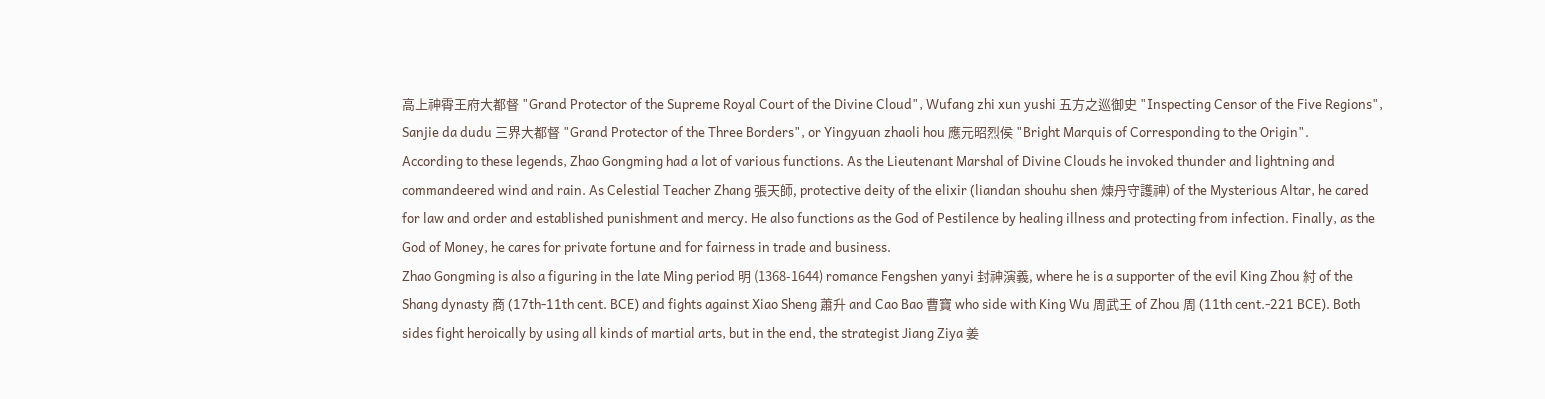高上神霄王府大都督 "Grand Protector of the Supreme Royal Court of the Divine Cloud", Wufang zhi xun yushi 五方之巡御史 "Inspecting Censor of the Five Regions", Sanjie da dudu 三界大都督 "Grand Protector of the Three Borders", or Yingyuan zhaoli hou 應元昭烈侯 "Bright Marquis of Corresponding to the Origin".
According to these legends, Zhao Gongming had a lot of various functions. As the Lieutenant Marshal of Divine Clouds he invoked thunder and lightning and commandeered wind and rain. As Celestial Teacher Zhang 張天師, protective deity of the elixir (liandan shouhu shen 煉丹守護神) of the Mysterious Altar, he cared for law and order and established punishment and mercy. He also functions as the God of Pestilence by healing illness and protecting from infection. Finally, as the God of Money, he cares for private fortune and for fairness in trade and business.
Zhao Gongming is also a figuring in the late Ming period 明 (1368-1644) romance Fengshen yanyi 封神演義, where he is a supporter of the evil King Zhou 紂 of the Shang dynasty 商 (17th-11th cent. BCE) and fights against Xiao Sheng 蕭升 and Cao Bao 曹寶 who side with King Wu 周武王 of Zhou 周 (11th cent.-221 BCE). Both sides fight heroically by using all kinds of martial arts, but in the end, the strategist Jiang Ziya 姜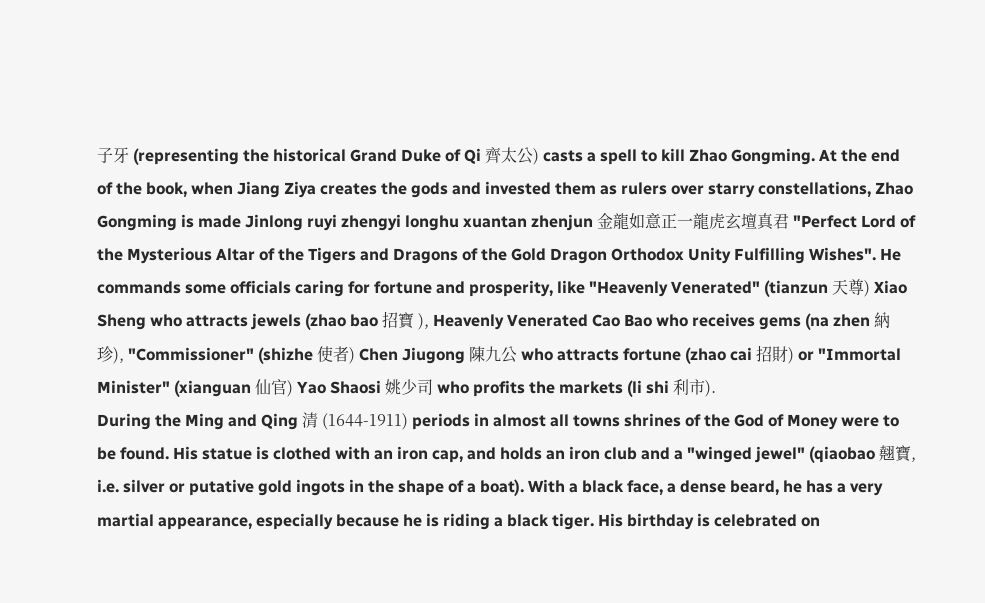子牙 (representing the historical Grand Duke of Qi 齊太公) casts a spell to kill Zhao Gongming. At the end of the book, when Jiang Ziya creates the gods and invested them as rulers over starry constellations, Zhao Gongming is made Jinlong ruyi zhengyi longhu xuantan zhenjun 金龍如意正一龍虎玄壇真君 "Perfect Lord of the Mysterious Altar of the Tigers and Dragons of the Gold Dragon Orthodox Unity Fulfilling Wishes". He commands some officials caring for fortune and prosperity, like "Heavenly Venerated" (tianzun 天尊) Xiao Sheng who attracts jewels (zhao bao 招寶 ), Heavenly Venerated Cao Bao who receives gems (na zhen 納珍), "Commissioner" (shizhe 使者) Chen Jiugong 陳九公 who attracts fortune (zhao cai 招財) or "Immortal Minister" (xianguan 仙官) Yao Shaosi 姚少司 who profits the markets (li shi 利市).
During the Ming and Qing 清 (1644-1911) periods in almost all towns shrines of the God of Money were to be found. His statue is clothed with an iron cap, and holds an iron club and a "winged jewel" (qiaobao 翹寶, i.e. silver or putative gold ingots in the shape of a boat). With a black face, a dense beard, he has a very martial appearance, especially because he is riding a black tiger. His birthday is celebrated on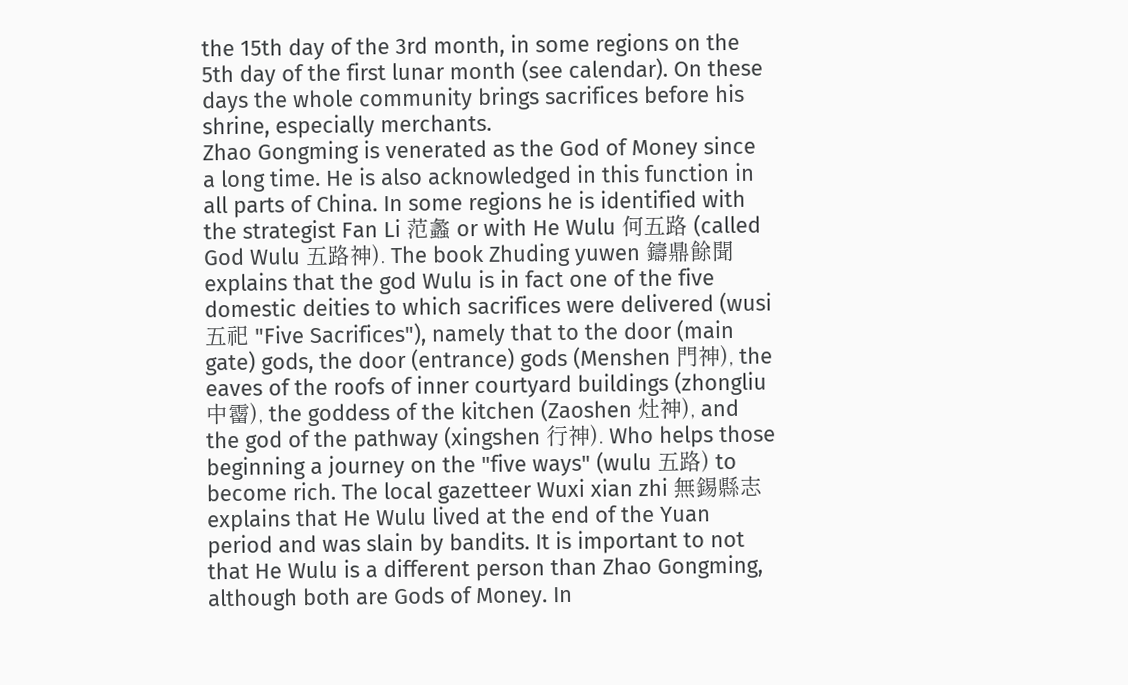the 15th day of the 3rd month, in some regions on the 5th day of the first lunar month (see calendar). On these days the whole community brings sacrifices before his shrine, especially merchants.
Zhao Gongming is venerated as the God of Money since a long time. He is also acknowledged in this function in all parts of China. In some regions he is identified with the strategist Fan Li 范蠡 or with He Wulu 何五路 (called God Wulu 五路神). The book Zhuding yuwen 鑄鼎餘聞 explains that the god Wulu is in fact one of the five domestic deities to which sacrifices were delivered (wusi 五祀 "Five Sacrifices"), namely that to the door (main gate) gods, the door (entrance) gods (Menshen 門神), the eaves of the roofs of inner courtyard buildings (zhongliu 中霤), the goddess of the kitchen (Zaoshen 灶神), and the god of the pathway (xingshen 行神). Who helps those beginning a journey on the "five ways" (wulu 五路) to become rich. The local gazetteer Wuxi xian zhi 無錫縣志 explains that He Wulu lived at the end of the Yuan period and was slain by bandits. It is important to not that He Wulu is a different person than Zhao Gongming, although both are Gods of Money. In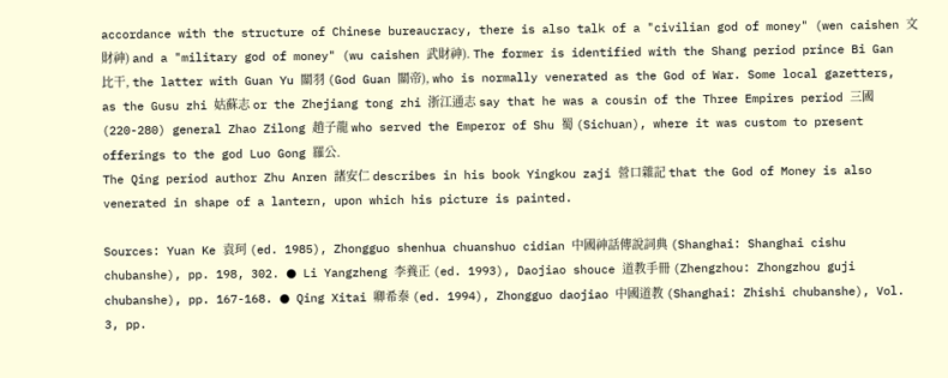accordance with the structure of Chinese bureaucracy, there is also talk of a "civilian god of money" (wen caishen 文財神) and a "military god of money" (wu caishen 武財神). The former is identified with the Shang period prince Bi Gan 比干, the latter with Guan Yu 關羽 (God Guan 關帝), who is normally venerated as the God of War. Some local gazetters, as the Gusu zhi 姑蘇志 or the Zhejiang tong zhi 浙江通志 say that he was a cousin of the Three Empires period 三國 (220-280) general Zhao Zilong 趙子龍 who served the Emperor of Shu 蜀 (Sichuan), where it was custom to present offerings to the god Luo Gong 羅公.
The Qing period author Zhu Anren 諸安仁 describes in his book Yingkou zaji 營口雜記 that the God of Money is also venerated in shape of a lantern, upon which his picture is painted.

Sources: Yuan Ke 袁珂 (ed. 1985), Zhongguo shenhua chuanshuo cidian 中國神話傳說詞典 (Shanghai: Shanghai cishu chubanshe), pp. 198, 302. ● Li Yangzheng 李養正 (ed. 1993), Daojiao shouce 道教手冊 (Zhengzhou: Zhongzhou guji chubanshe), pp. 167-168. ● Qing Xitai 卿希泰 (ed. 1994), Zhongguo daojiao 中國道教 (Shanghai: Zhishi chubanshe), Vol. 3, pp.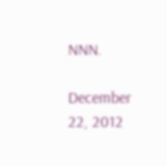NNN.

December 22, 2012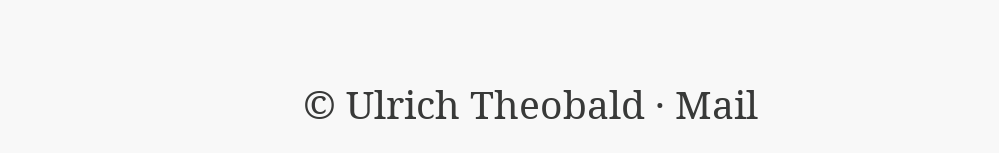© Ulrich Theobald · Mail